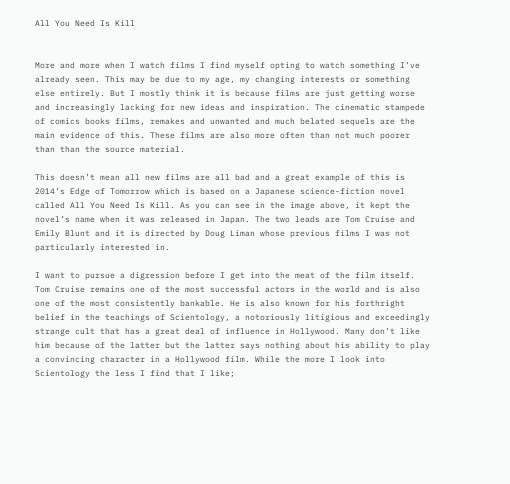All You Need Is Kill


More and more when I watch films I find myself opting to watch something I’ve already seen. This may be due to my age, my changing interests or something else entirely. But I mostly think it is because films are just getting worse and increasingly lacking for new ideas and inspiration. The cinematic stampede of comics books films, remakes and unwanted and much belated sequels are the main evidence of this. These films are also more often than not much poorer than than the source material.

This doesn’t mean all new films are all bad and a great example of this is 2014’s Edge of Tomorrow which is based on a Japanese science-fiction novel called All You Need Is Kill. As you can see in the image above, it kept the novel’s name when it was released in Japan. The two leads are Tom Cruise and Emily Blunt and it is directed by Doug Liman whose previous films I was not particularly interested in.

I want to pursue a digression before I get into the meat of the film itself. Tom Cruise remains one of the most successful actors in the world and is also one of the most consistently bankable. He is also known for his forthright belief in the teachings of Scientology, a notoriously litigious and exceedingly strange cult that has a great deal of influence in Hollywood. Many don’t like him because of the latter but the latter says nothing about his ability to play a convincing character in a Hollywood film. While the more I look into Scientology the less I find that I like;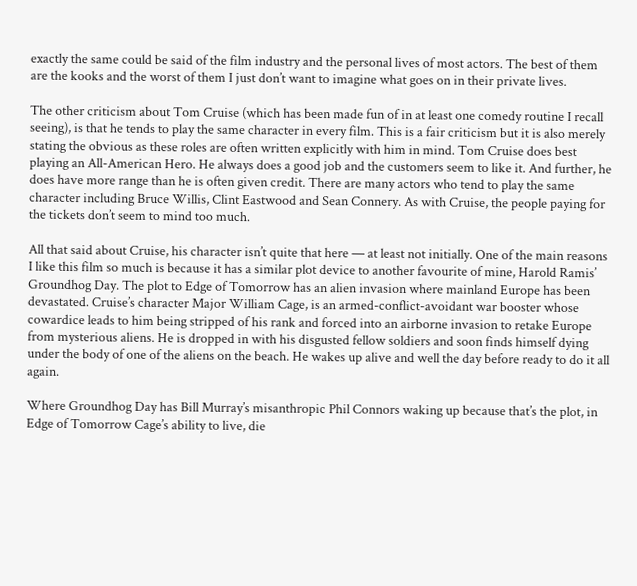exactly the same could be said of the film industry and the personal lives of most actors. The best of them are the kooks and the worst of them I just don’t want to imagine what goes on in their private lives.

The other criticism about Tom Cruise (which has been made fun of in at least one comedy routine I recall seeing), is that he tends to play the same character in every film. This is a fair criticism but it is also merely stating the obvious as these roles are often written explicitly with him in mind. Tom Cruise does best playing an All-American Hero. He always does a good job and the customers seem to like it. And further, he does have more range than he is often given credit. There are many actors who tend to play the same character including Bruce Willis, Clint Eastwood and Sean Connery. As with Cruise, the people paying for the tickets don’t seem to mind too much.

All that said about Cruise, his character isn’t quite that here — at least not initially. One of the main reasons I like this film so much is because it has a similar plot device to another favourite of mine, Harold Ramis’ Groundhog Day. The plot to Edge of Tomorrow has an alien invasion where mainland Europe has been devastated. Cruise’s character Major William Cage, is an armed-conflict-avoidant war booster whose cowardice leads to him being stripped of his rank and forced into an airborne invasion to retake Europe from mysterious aliens. He is dropped in with his disgusted fellow soldiers and soon finds himself dying under the body of one of the aliens on the beach. He wakes up alive and well the day before ready to do it all again.

Where Groundhog Day has Bill Murray’s misanthropic Phil Connors waking up because that’s the plot, in Edge of Tomorrow Cage’s ability to live, die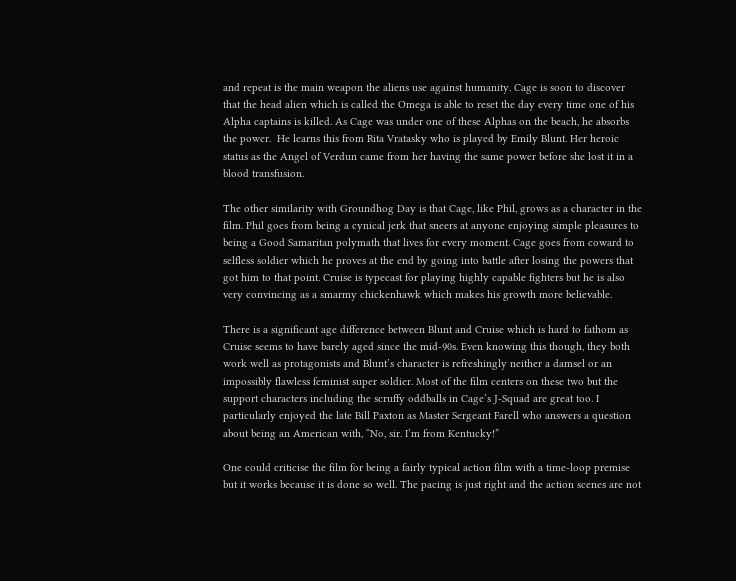and repeat is the main weapon the aliens use against humanity. Cage is soon to discover that the head alien which is called the Omega is able to reset the day every time one of his Alpha captains is killed. As Cage was under one of these Alphas on the beach, he absorbs the power.  He learns this from Rita Vratasky who is played by Emily Blunt. Her heroic status as the Angel of Verdun came from her having the same power before she lost it in a blood transfusion.

The other similarity with Groundhog Day is that Cage, like Phil, grows as a character in the film. Phil goes from being a cynical jerk that sneers at anyone enjoying simple pleasures to being a Good Samaritan polymath that lives for every moment. Cage goes from coward to selfless soldier which he proves at the end by going into battle after losing the powers that got him to that point. Cruise is typecast for playing highly capable fighters but he is also very convincing as a smarmy chickenhawk which makes his growth more believable.

There is a significant age difference between Blunt and Cruise which is hard to fathom as Cruise seems to have barely aged since the mid-90s. Even knowing this though, they both work well as protagonists and Blunt’s character is refreshingly neither a damsel or an impossibly flawless feminist super soldier. Most of the film centers on these two but the support characters including the scruffy oddballs in Cage’s J-Squad are great too. I particularly enjoyed the late Bill Paxton as Master Sergeant Farell who answers a question about being an American with, “No, sir. I’m from Kentucky!”

One could criticise the film for being a fairly typical action film with a time-loop premise but it works because it is done so well. The pacing is just right and the action scenes are not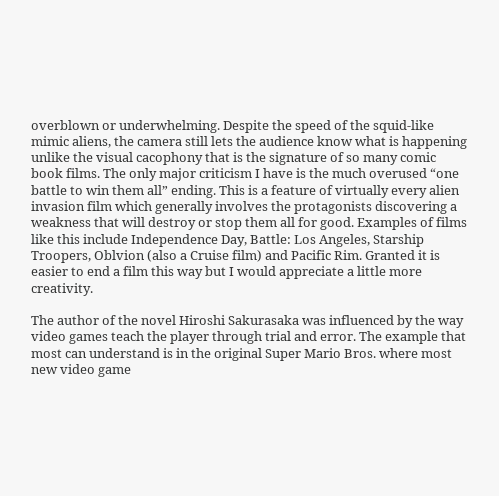overblown or underwhelming. Despite the speed of the squid-like mimic aliens, the camera still lets the audience know what is happening unlike the visual cacophony that is the signature of so many comic book films. The only major criticism I have is the much overused “one battle to win them all” ending. This is a feature of virtually every alien invasion film which generally involves the protagonists discovering a weakness that will destroy or stop them all for good. Examples of films like this include Independence Day, Battle: Los Angeles, Starship Troopers, Oblvion (also a Cruise film) and Pacific Rim. Granted it is easier to end a film this way but I would appreciate a little more creativity.

The author of the novel Hiroshi Sakurasaka was influenced by the way video games teach the player through trial and error. The example that most can understand is in the original Super Mario Bros. where most new video game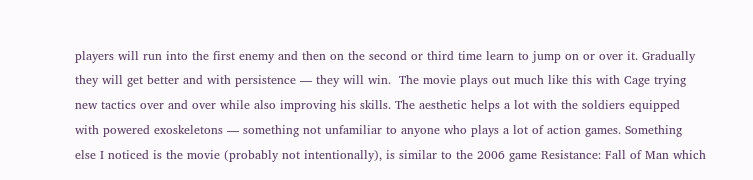players will run into the first enemy and then on the second or third time learn to jump on or over it. Gradually they will get better and with persistence — they will win.  The movie plays out much like this with Cage trying new tactics over and over while also improving his skills. The aesthetic helps a lot with the soldiers equipped with powered exoskeletons — something not unfamiliar to anyone who plays a lot of action games. Something else I noticed is the movie (probably not intentionally), is similar to the 2006 game Resistance: Fall of Man which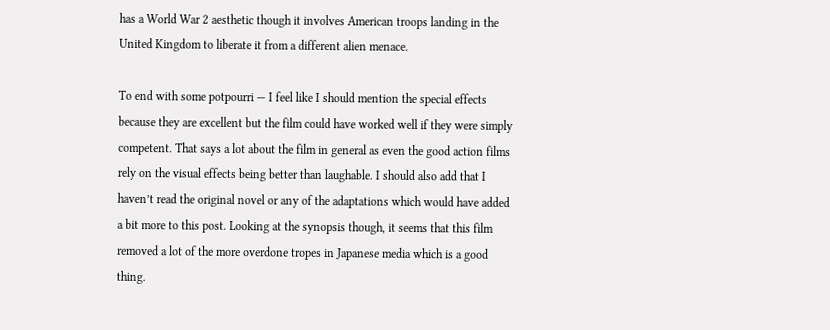has a World War 2 aesthetic though it involves American troops landing in the United Kingdom to liberate it from a different alien menace.

To end with some potpourri — I feel like I should mention the special effects because they are excellent but the film could have worked well if they were simply competent. That says a lot about the film in general as even the good action films rely on the visual effects being better than laughable. I should also add that I haven’t read the original novel or any of the adaptations which would have added a bit more to this post. Looking at the synopsis though, it seems that this film removed a lot of the more overdone tropes in Japanese media which is a good thing.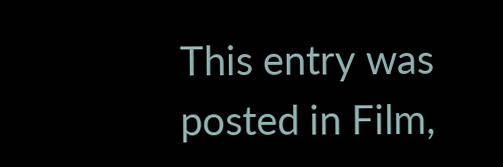This entry was posted in Film,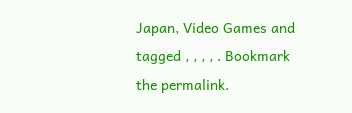Japan, Video Games and tagged , , , , . Bookmark the permalink.